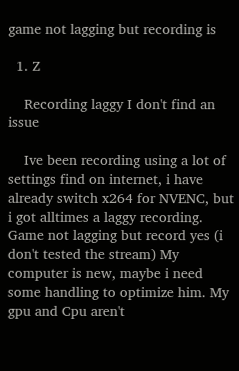game not lagging but recording is

  1. Z

    Recording laggy I don't find an issue

    Ive been recording using a lot of settings find on internet, i have already switch x264 for NVENC, but i got alltimes a laggy recording. Game not lagging but record yes (i don't tested the stream) My computer is new, maybe i need some handling to optimize him. My gpu and Cpu aren't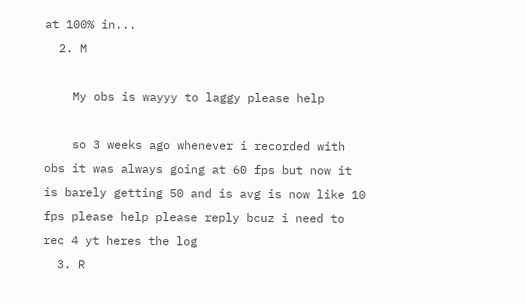at 100% in...
  2. M

    My obs is wayyy to laggy please help

    so 3 weeks ago whenever i recorded with obs it was always going at 60 fps but now it is barely getting 50 and is avg is now like 10 fps please help please reply bcuz i need to rec 4 yt heres the log
  3. R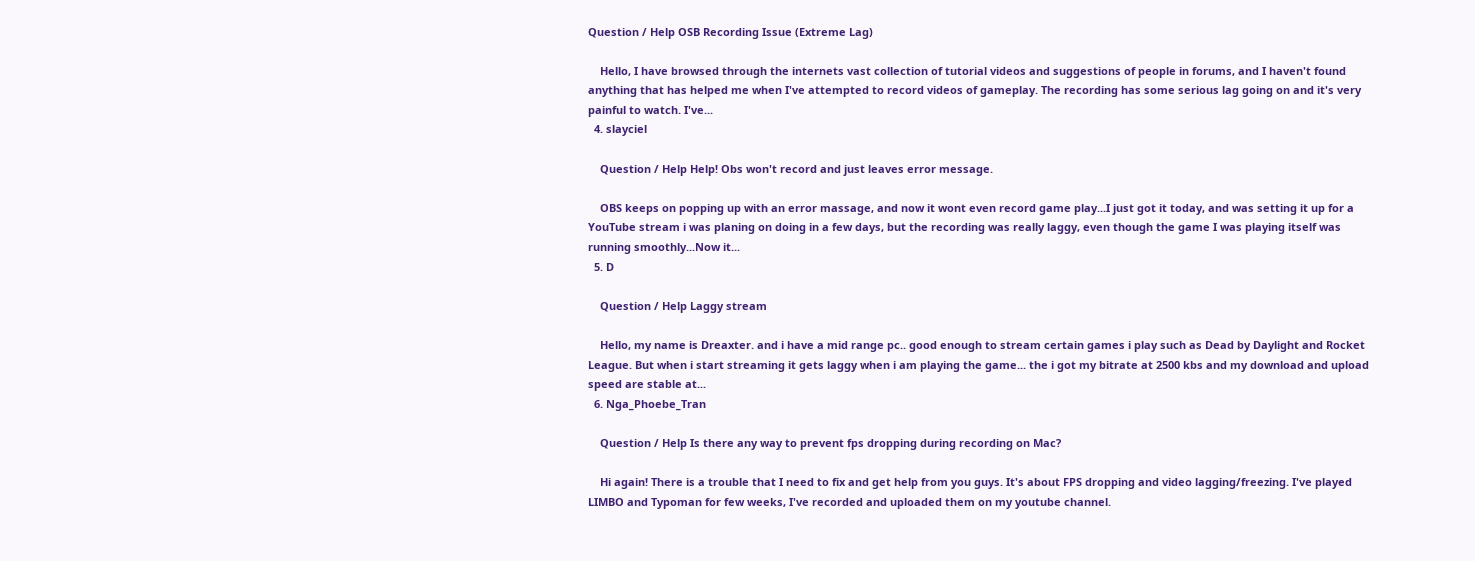Question / Help OSB Recording Issue (Extreme Lag)

    Hello, I have browsed through the internets vast collection of tutorial videos and suggestions of people in forums, and I haven't found anything that has helped me when I've attempted to record videos of gameplay. The recording has some serious lag going on and it's very painful to watch. I've...
  4. slayciel

    Question / Help Help! Obs won't record and just leaves error message.

    OBS keeps on popping up with an error massage, and now it wont even record game play...I just got it today, and was setting it up for a YouTube stream i was planing on doing in a few days, but the recording was really laggy, even though the game I was playing itself was running smoothly...Now it...
  5. D

    Question / Help Laggy stream

    Hello, my name is Dreaxter. and i have a mid range pc.. good enough to stream certain games i play such as Dead by Daylight and Rocket League. But when i start streaming it gets laggy when i am playing the game... the i got my bitrate at 2500 kbs and my download and upload speed are stable at...
  6. Nga_Phoebe_Tran

    Question / Help Is there any way to prevent fps dropping during recording on Mac?

    Hi again! There is a trouble that I need to fix and get help from you guys. It's about FPS dropping and video lagging/freezing. I've played LIMBO and Typoman for few weeks, I've recorded and uploaded them on my youtube channel.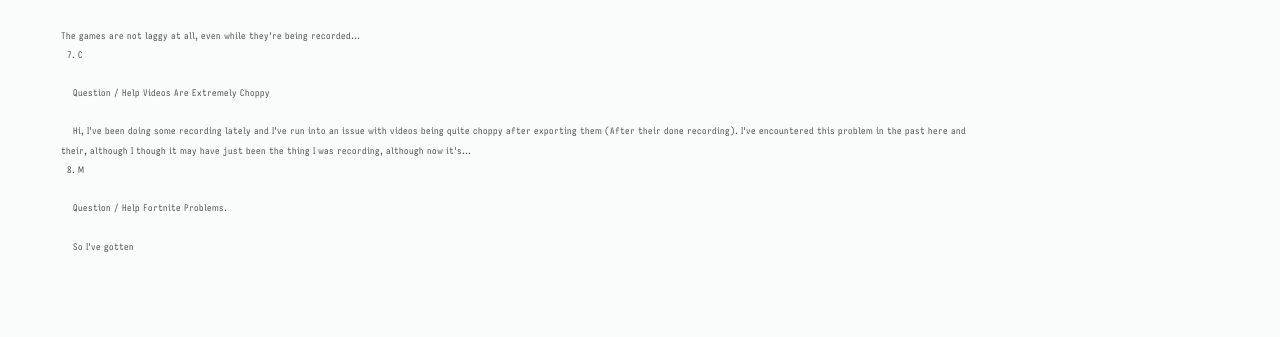The games are not laggy at all, even while they're being recorded...
  7. C

    Question / Help Videos Are Extremely Choppy

    Hi, I've been doing some recording lately and I've run into an issue with videos being quite choppy after exporting them (After their done recording). I've encountered this problem in the past here and their, although I though it may have just been the thing I was recording, although now it's...
  8. M

    Question / Help Fortnite Problems.

    So I've gotten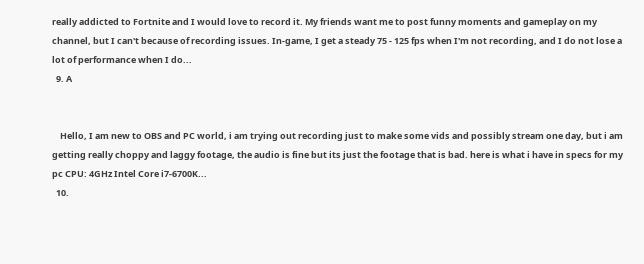really addicted to Fortnite and I would love to record it. My friends want me to post funny moments and gameplay on my channel, but I can't because of recording issues. In-game, I get a steady 75 - 125 fps when I'm not recording, and I do not lose a lot of performance when I do...
  9. A


    Hello, I am new to OBS and PC world, i am trying out recording just to make some vids and possibly stream one day, but i am getting really choppy and laggy footage, the audio is fine but its just the footage that is bad. here is what i have in specs for my pc CPU: 4GHz Intel Core i7-6700K...
  10.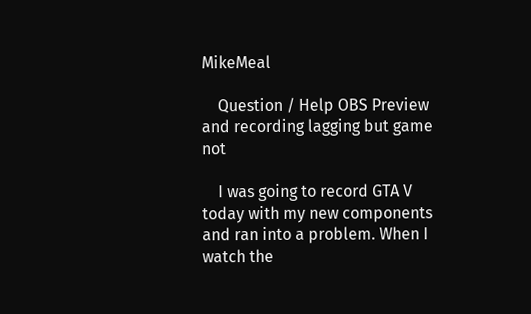MikeMeal

    Question / Help OBS Preview and recording lagging but game not

    I was going to record GTA V today with my new components and ran into a problem. When I watch the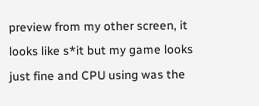preview from my other screen, it looks like s*it but my game looks just fine and CPU using was the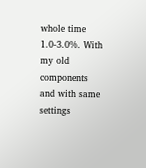whole time 1.0-3.0%. With my old components and with same settings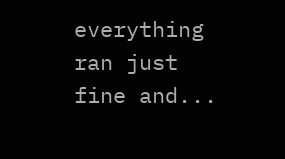everything ran just fine and...